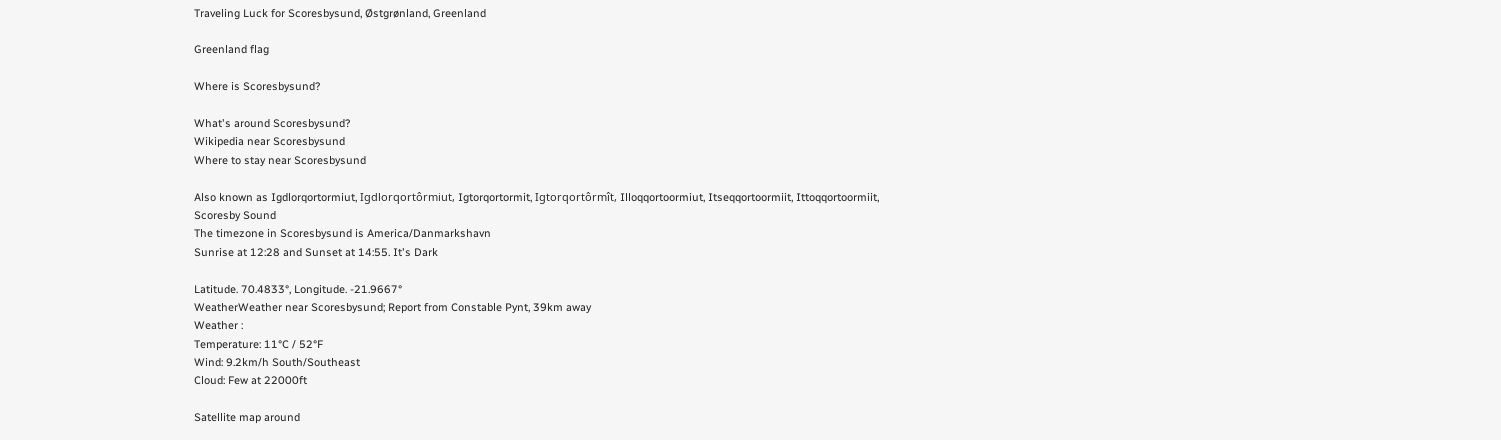Traveling Luck for Scoresbysund, Østgrønland, Greenland

Greenland flag

Where is Scoresbysund?

What's around Scoresbysund?
Wikipedia near Scoresbysund
Where to stay near Scoresbysund

Also known as Igdlorqortormiut, Igdlorqortôrmiut, Igtorqortormit, Igtorqortôrmît, Illoqqortoormiut, Itseqqortoormiit, Ittoqqortoormiit, Scoresby Sound
The timezone in Scoresbysund is America/Danmarkshavn
Sunrise at 12:28 and Sunset at 14:55. It's Dark

Latitude. 70.4833°, Longitude. -21.9667°
WeatherWeather near Scoresbysund; Report from Constable Pynt, 39km away
Weather :
Temperature: 11°C / 52°F
Wind: 9.2km/h South/Southeast
Cloud: Few at 22000ft

Satellite map around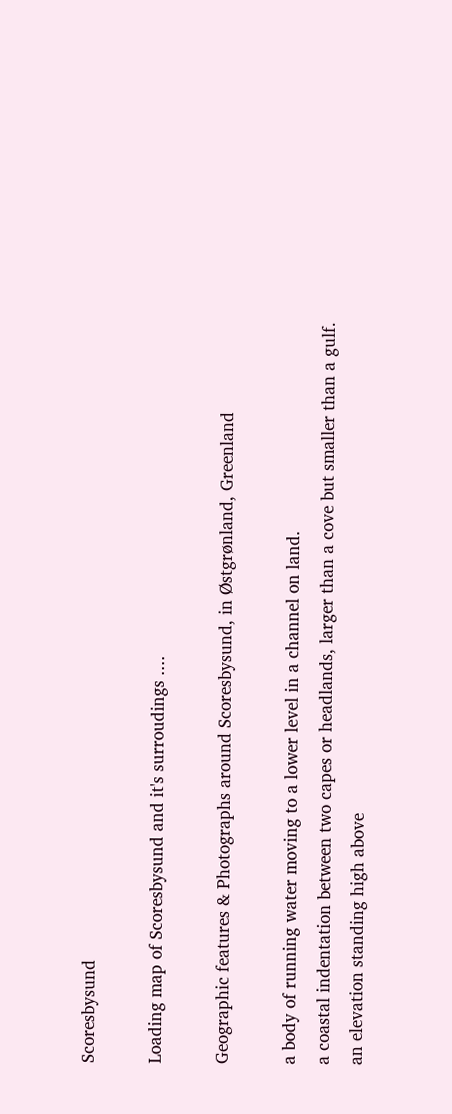Scoresbysund

Loading map of Scoresbysund and it's surroudings ....

Geographic features & Photographs around Scoresbysund, in Østgrønland, Greenland

a body of running water moving to a lower level in a channel on land.
a coastal indentation between two capes or headlands, larger than a cove but smaller than a gulf.
an elevation standing high above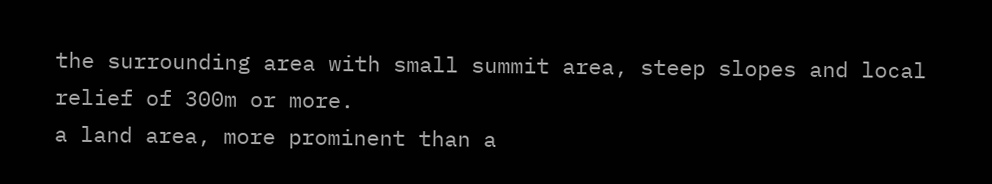the surrounding area with small summit area, steep slopes and local relief of 300m or more.
a land area, more prominent than a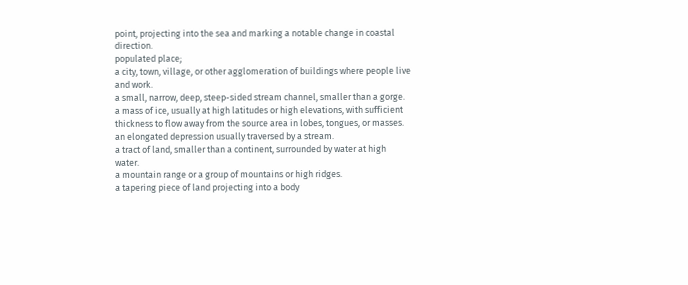point, projecting into the sea and marking a notable change in coastal direction.
populated place;
a city, town, village, or other agglomeration of buildings where people live and work.
a small, narrow, deep, steep-sided stream channel, smaller than a gorge.
a mass of ice, usually at high latitudes or high elevations, with sufficient thickness to flow away from the source area in lobes, tongues, or masses.
an elongated depression usually traversed by a stream.
a tract of land, smaller than a continent, surrounded by water at high water.
a mountain range or a group of mountains or high ridges.
a tapering piece of land projecting into a body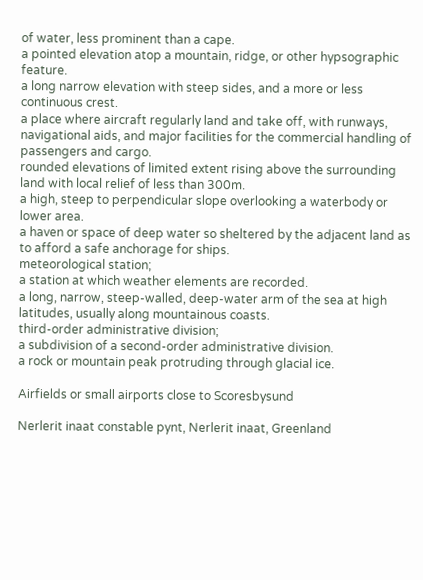of water, less prominent than a cape.
a pointed elevation atop a mountain, ridge, or other hypsographic feature.
a long narrow elevation with steep sides, and a more or less continuous crest.
a place where aircraft regularly land and take off, with runways, navigational aids, and major facilities for the commercial handling of passengers and cargo.
rounded elevations of limited extent rising above the surrounding land with local relief of less than 300m.
a high, steep to perpendicular slope overlooking a waterbody or lower area.
a haven or space of deep water so sheltered by the adjacent land as to afford a safe anchorage for ships.
meteorological station;
a station at which weather elements are recorded.
a long, narrow, steep-walled, deep-water arm of the sea at high latitudes, usually along mountainous coasts.
third-order administrative division;
a subdivision of a second-order administrative division.
a rock or mountain peak protruding through glacial ice.

Airfields or small airports close to Scoresbysund

Nerlerit inaat constable pynt, Nerlerit inaat, Greenland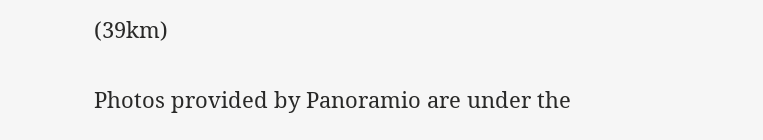(39km)

Photos provided by Panoramio are under the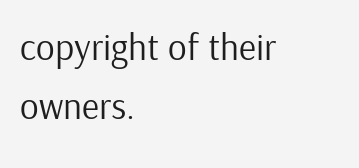copyright of their owners.